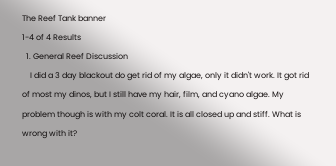The Reef Tank banner
1-4 of 4 Results
  1. General Reef Discussion
    I did a 3 day blackout do get rid of my algae, only it didn't work. It got rid of most my dinos, but I still have my hair, film, and cyano algae. My problem though is with my colt coral. It is all closed up and stiff. What is wrong with it?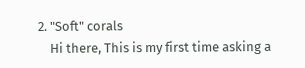2. "Soft" corals
    Hi there, This is my first time asking a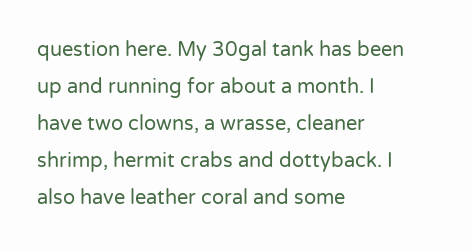question here. My 30gal tank has been up and running for about a month. I have two clowns, a wrasse, cleaner shrimp, hermit crabs and dottyback. I also have leather coral and some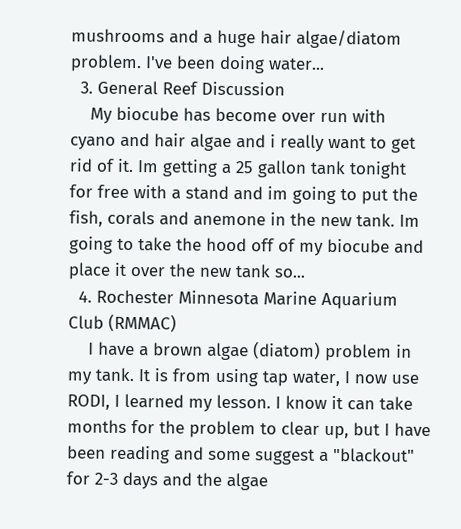mushrooms and a huge hair algae/diatom problem. I've been doing water...
  3. General Reef Discussion
    My biocube has become over run with cyano and hair algae and i really want to get rid of it. Im getting a 25 gallon tank tonight for free with a stand and im going to put the fish, corals and anemone in the new tank. Im going to take the hood off of my biocube and place it over the new tank so...
  4. Rochester Minnesota Marine Aquarium Club (RMMAC)
    I have a brown algae (diatom) problem in my tank. It is from using tap water, I now use RODI, I learned my lesson. I know it can take months for the problem to clear up, but I have been reading and some suggest a "blackout" for 2-3 days and the algae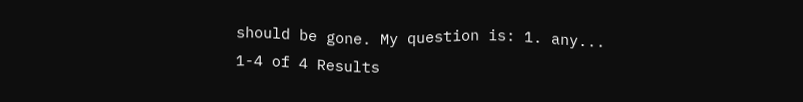should be gone. My question is: 1. any...
1-4 of 4 Results